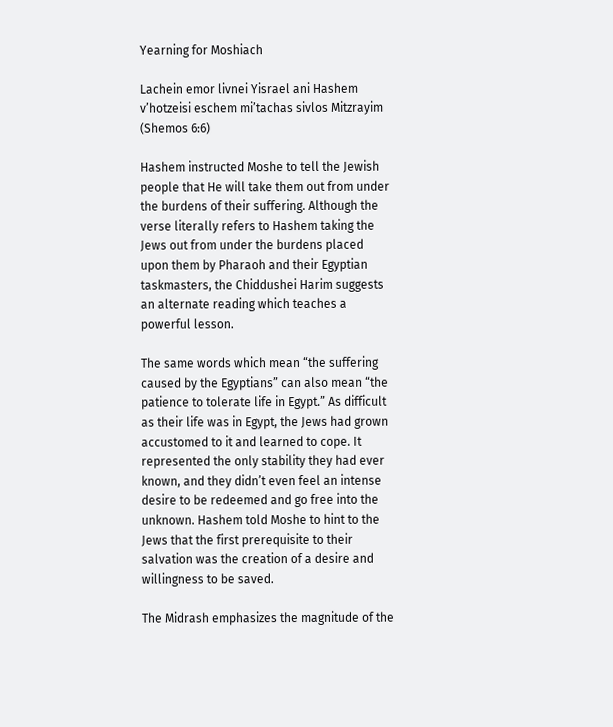Yearning for Moshiach

Lachein emor livnei Yisrael ani Hashem v’hotzeisi eschem mi’tachas sivlos Mitzrayim (Shemos 6:6)

Hashem instructed Moshe to tell the Jewish people that He will take them out from under the burdens of their suffering. Although the verse literally refers to Hashem taking the Jews out from under the burdens placed upon them by Pharaoh and their Egyptian taskmasters, the Chiddushei Harim suggests an alternate reading which teaches a powerful lesson.

The same words which mean “the suffering caused by the Egyptians” can also mean “the patience to tolerate life in Egypt.” As difficult as their life was in Egypt, the Jews had grown accustomed to it and learned to cope. It represented the only stability they had ever known, and they didn’t even feel an intense desire to be redeemed and go free into the unknown. Hashem told Moshe to hint to the Jews that the first prerequisite to their salvation was the creation of a desire and willingness to be saved.

The Midrash emphasizes the magnitude of the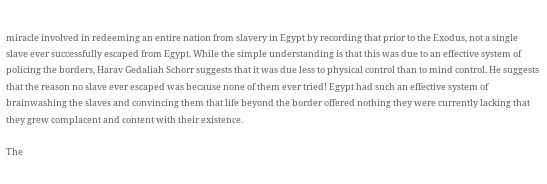miracle involved in redeeming an entire nation from slavery in Egypt by recording that prior to the Exodus, not a single slave ever successfully escaped from Egypt. While the simple understanding is that this was due to an effective system of policing the borders, Harav Gedaliah Schorr suggests that it was due less to physical control than to mind control. He suggests that the reason no slave ever escaped was because none of them ever tried! Egypt had such an effective system of brainwashing the slaves and convincing them that life beyond the border offered nothing they were currently lacking that they grew complacent and content with their existence.

The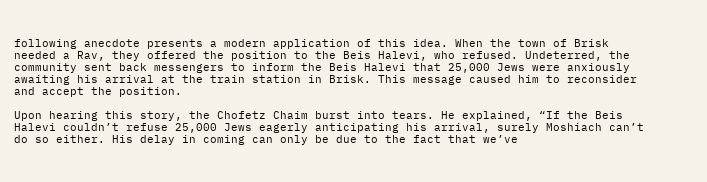following anecdote presents a modern application of this idea. When the town of Brisk needed a Rav, they offered the position to the Beis Halevi, who refused. Undeterred, the community sent back messengers to inform the Beis Halevi that 25,000 Jews were anxiously awaiting his arrival at the train station in Brisk. This message caused him to reconsider and accept the position.

Upon hearing this story, the Chofetz Chaim burst into tears. He explained, “If the Beis Halevi couldn’t refuse 25,000 Jews eagerly anticipating his arrival, surely Moshiach can’t do so either. His delay in coming can only be due to the fact that we’ve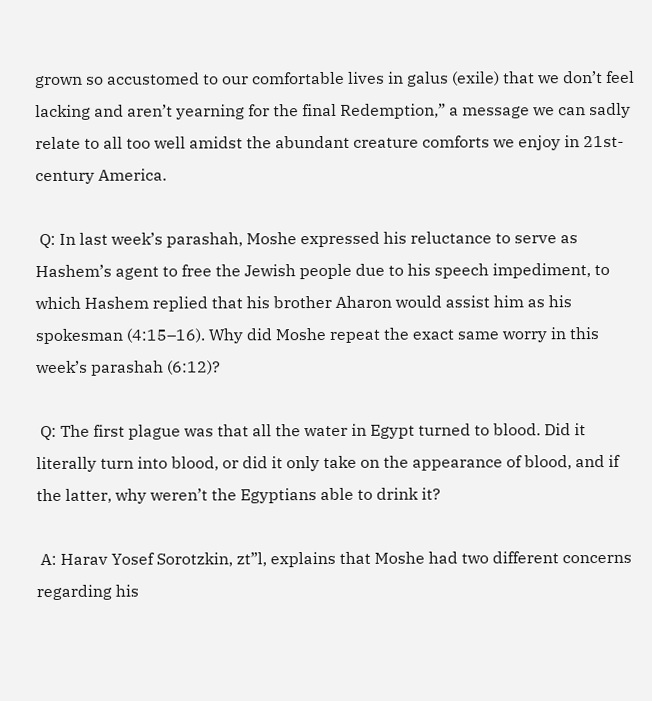grown so accustomed to our comfortable lives in galus (exile) that we don’t feel lacking and aren’t yearning for the final Redemption,” a message we can sadly relate to all too well amidst the abundant creature comforts we enjoy in 21st-century America.

 Q: In last week’s parashah, Moshe expressed his reluctance to serve as Hashem’s agent to free the Jewish people due to his speech impediment, to which Hashem replied that his brother Aharon would assist him as his spokesman (4:15–16). Why did Moshe repeat the exact same worry in this week’s parashah (6:12)?

 Q: The first plague was that all the water in Egypt turned to blood. Did it literally turn into blood, or did it only take on the appearance of blood, and if the latter, why weren’t the Egyptians able to drink it?

 A: Harav Yosef Sorotzkin, zt”l, explains that Moshe had two different concerns regarding his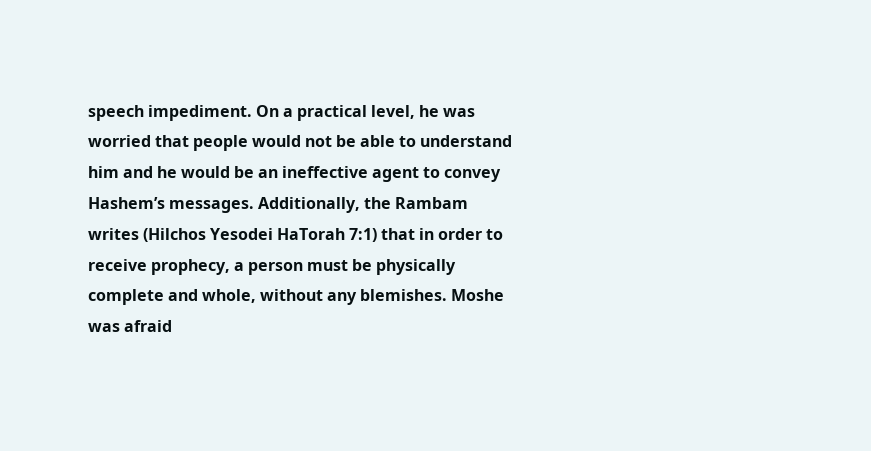speech impediment. On a practical level, he was worried that people would not be able to understand him and he would be an ineffective agent to convey Hashem’s messages. Additionally, the Rambam writes (Hilchos Yesodei HaTorah 7:1) that in order to receive prophecy, a person must be physically complete and whole, without any blemishes. Moshe was afraid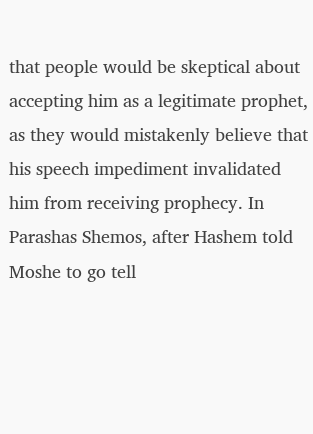that people would be skeptical about accepting him as a legitimate prophet, as they would mistakenly believe that his speech impediment invalidated him from receiving prophecy. In Parashas Shemos, after Hashem told Moshe to go tell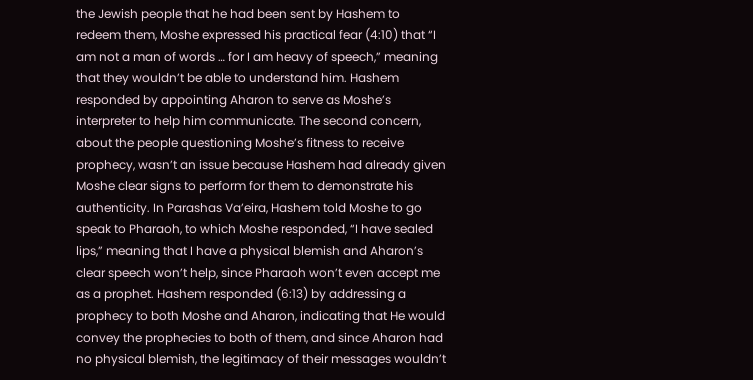the Jewish people that he had been sent by Hashem to redeem them, Moshe expressed his practical fear (4:10) that “I am not a man of words … for I am heavy of speech,” meaning that they wouldn’t be able to understand him. Hashem responded by appointing Aharon to serve as Moshe’s interpreter to help him communicate. The second concern, about the people questioning Moshe’s fitness to receive prophecy, wasn’t an issue because Hashem had already given Moshe clear signs to perform for them to demonstrate his authenticity. In Parashas Va’eira, Hashem told Moshe to go speak to Pharaoh, to which Moshe responded, “I have sealed lips,” meaning that I have a physical blemish and Aharon’s clear speech won’t help, since Pharaoh won’t even accept me as a prophet. Hashem responded (6:13) by addressing a prophecy to both Moshe and Aharon, indicating that He would convey the prophecies to both of them, and since Aharon had no physical blemish, the legitimacy of their messages wouldn’t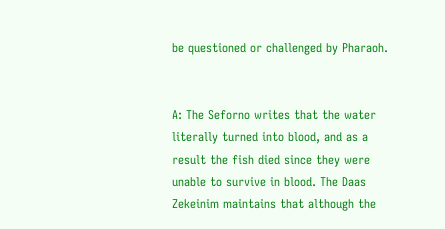be questioned or challenged by Pharaoh.


A: The Seforno writes that the water literally turned into blood, and as a result the fish died since they were unable to survive in blood. The Daas Zekeinim maintains that although the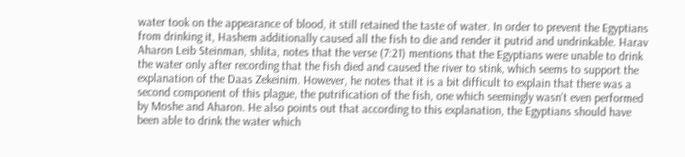water took on the appearance of blood, it still retained the taste of water. In order to prevent the Egyptians from drinking it, Hashem additionally caused all the fish to die and render it putrid and undrinkable. Harav Aharon Leib Steinman, shlita, notes that the verse (7:21) mentions that the Egyptians were unable to drink the water only after recording that the fish died and caused the river to stink, which seems to support the explanation of the Daas Zekeinim. However, he notes that it is a bit difficult to explain that there was a second component of this plague, the putrification of the fish, one which seemingly wasn’t even performed by Moshe and Aharon. He also points out that according to this explanation, the Egyptians should have been able to drink the water which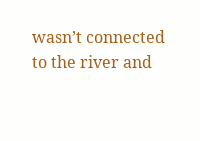wasn’t connected to the river and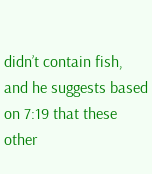didn’t contain fish, and he suggests based on 7:19 that these other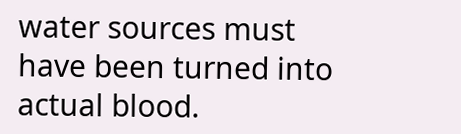water sources must have been turned into actual blood.